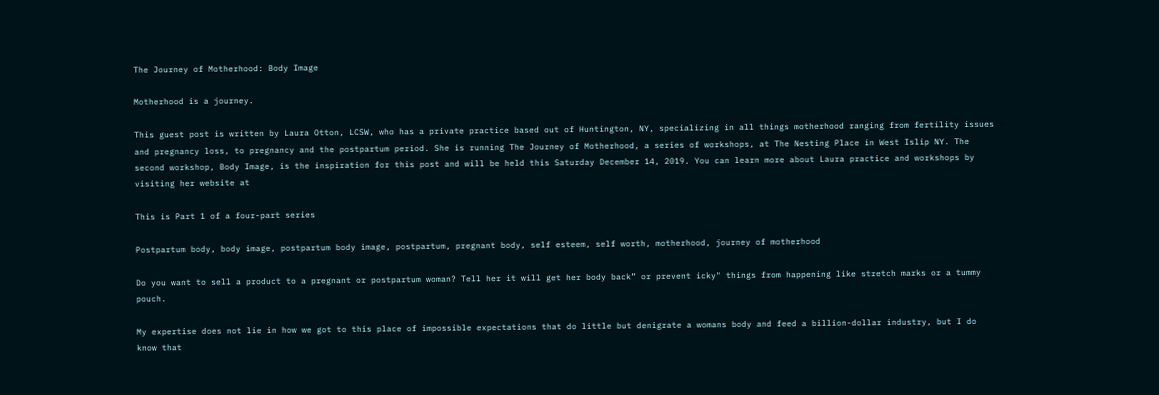The Journey of Motherhood: Body Image

Motherhood is a journey.

This guest post is written by Laura Otton, LCSW, who has a private practice based out of Huntington, NY, specializing in all things motherhood ranging from fertility issues and pregnancy loss, to pregnancy and the postpartum period. She is running The Journey of Motherhood, a series of workshops, at The Nesting Place in West Islip NY. The second workshop, Body Image, is the inspiration for this post and will be held this Saturday December 14, 2019. You can learn more about Laura practice and workshops by visiting her website at

This is Part 1 of a four-part series

Postpartum body, body image, postpartum body image, postpartum, pregnant body, self esteem, self worth, motherhood, journey of motherhood

Do you want to sell a product to a pregnant or postpartum woman? Tell her it will get her body back” or prevent icky" things from happening like stretch marks or a tummy pouch.

My expertise does not lie in how we got to this place of impossible expectations that do little but denigrate a womans body and feed a billion-dollar industry, but I do know that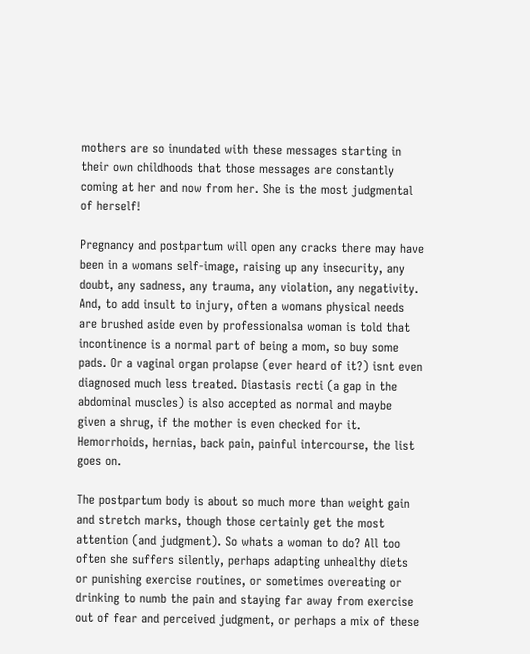mothers are so inundated with these messages starting in their own childhoods that those messages are constantly coming at her and now from her. She is the most judgmental of herself!

Pregnancy and postpartum will open any cracks there may have been in a womans self-image, raising up any insecurity, any doubt, any sadness, any trauma, any violation, any negativity. And, to add insult to injury, often a womans physical needs are brushed aside even by professionalsa woman is told that incontinence is a normal part of being a mom, so buy some pads. Or a vaginal organ prolapse (ever heard of it?) isnt even diagnosed much less treated. Diastasis recti (a gap in the abdominal muscles) is also accepted as normal and maybe given a shrug, if the mother is even checked for it. Hemorrhoids, hernias, back pain, painful intercourse, the list goes on.

The postpartum body is about so much more than weight gain and stretch marks, though those certainly get the most attention (and judgment). So whats a woman to do? All too often she suffers silently, perhaps adapting unhealthy diets or punishing exercise routines, or sometimes overeating or drinking to numb the pain and staying far away from exercise out of fear and perceived judgment, or perhaps a mix of these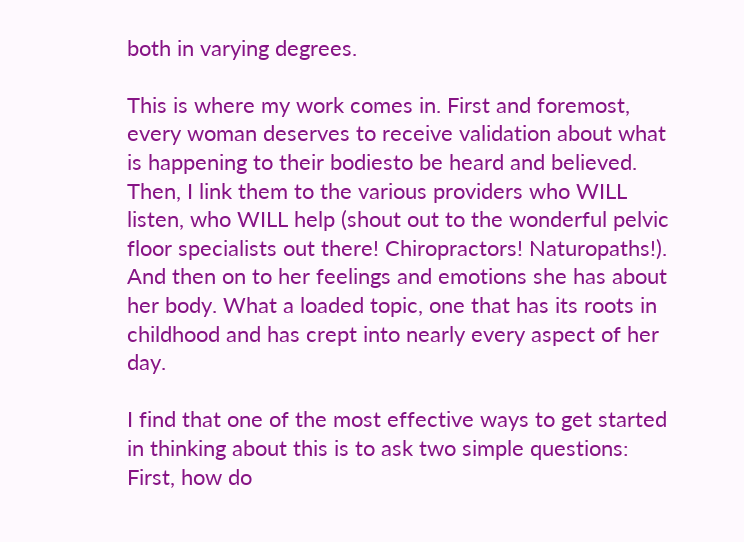both in varying degrees.

This is where my work comes in. First and foremost, every woman deserves to receive validation about what is happening to their bodiesto be heard and believed. Then, I link them to the various providers who WILL listen, who WILL help (shout out to the wonderful pelvic floor specialists out there! Chiropractors! Naturopaths!). And then on to her feelings and emotions she has about her body. What a loaded topic, one that has its roots in childhood and has crept into nearly every aspect of her day.

I find that one of the most effective ways to get started in thinking about this is to ask two simple questions: First, how do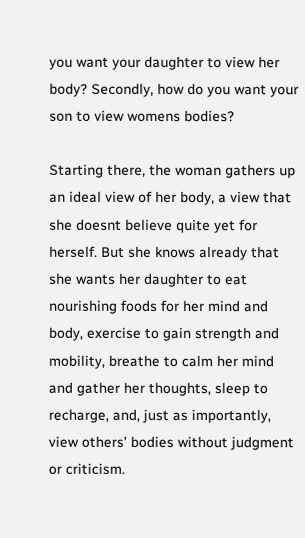you want your daughter to view her body? Secondly, how do you want your son to view womens bodies?

Starting there, the woman gathers up an ideal view of her body, a view that she doesnt believe quite yet for herself. But she knows already that she wants her daughter to eat nourishing foods for her mind and body, exercise to gain strength and mobility, breathe to calm her mind and gather her thoughts, sleep to recharge, and, just as importantly, view others’ bodies without judgment or criticism.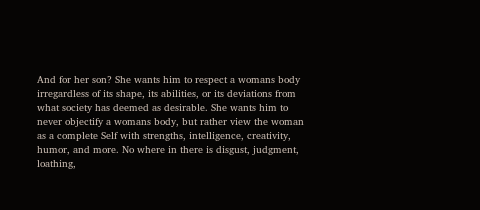And for her son? She wants him to respect a womans body irregardless of its shape, its abilities, or its deviations from what society has deemed as desirable. She wants him to never objectify a womans body, but rather view the woman as a complete Self with strengths, intelligence, creativity, humor, and more. No where in there is disgust, judgment, loathing,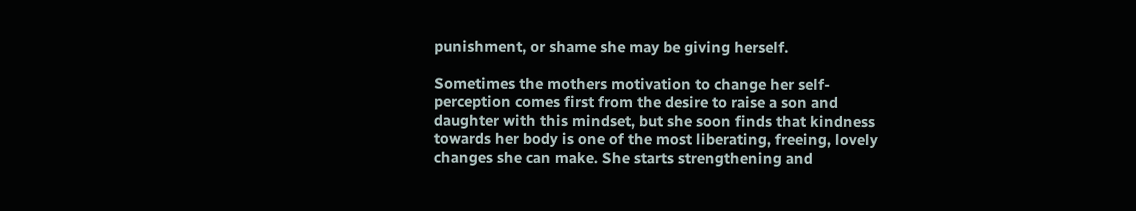punishment, or shame she may be giving herself.

Sometimes the mothers motivation to change her self-perception comes first from the desire to raise a son and daughter with this mindset, but she soon finds that kindness towards her body is one of the most liberating, freeing, lovely changes she can make. She starts strengthening and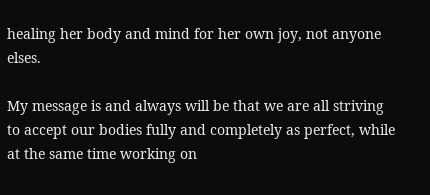healing her body and mind for her own joy, not anyone elses.

My message is and always will be that we are all striving to accept our bodies fully and completely as perfect, while at the same time working on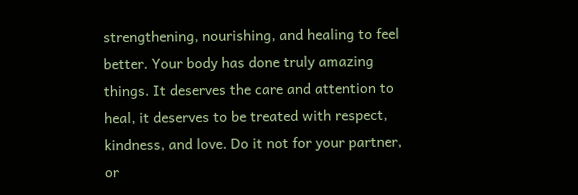strengthening, nourishing, and healing to feel better. Your body has done truly amazing things. It deserves the care and attention to heal, it deserves to be treated with respect, kindness, and love. Do it not for your partner, or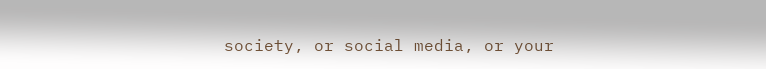society, or social media, or your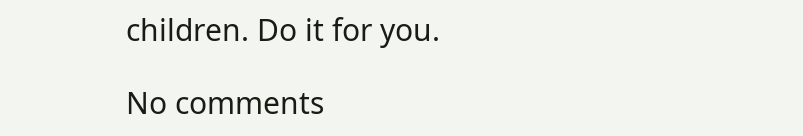children. Do it for you.

No comments